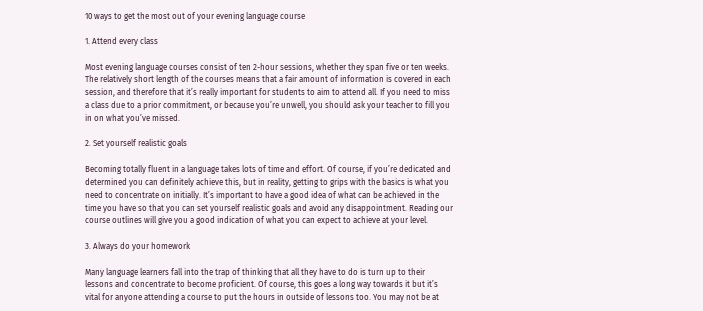10 ways to get the most out of your evening language course

1. Attend every class

Most evening language courses consist of ten 2-hour sessions, whether they span five or ten weeks. The relatively short length of the courses means that a fair amount of information is covered in each session, and therefore that it’s really important for students to aim to attend all. If you need to miss a class due to a prior commitment, or because you’re unwell, you should ask your teacher to fill you in on what you’ve missed.

2. Set yourself realistic goals

Becoming totally fluent in a language takes lots of time and effort. Of course, if you’re dedicated and determined you can definitely achieve this, but in reality, getting to grips with the basics is what you need to concentrate on initially. It’s important to have a good idea of what can be achieved in the time you have so that you can set yourself realistic goals and avoid any disappointment. Reading our course outlines will give you a good indication of what you can expect to achieve at your level.

3. Always do your homework

Many language learners fall into the trap of thinking that all they have to do is turn up to their lessons and concentrate to become proficient. Of course, this goes a long way towards it but it’s vital for anyone attending a course to put the hours in outside of lessons too. You may not be at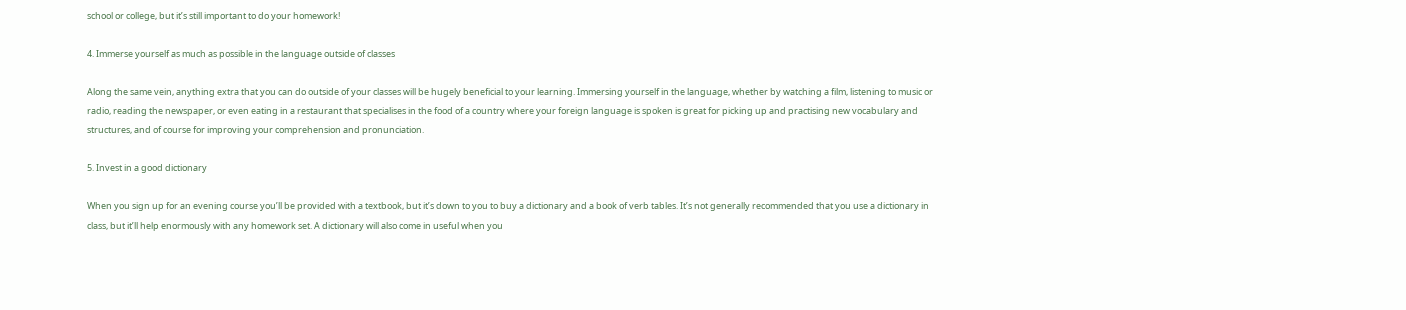school or college, but it’s still important to do your homework!

4. Immerse yourself as much as possible in the language outside of classes

Along the same vein, anything extra that you can do outside of your classes will be hugely beneficial to your learning. Immersing yourself in the language, whether by watching a film, listening to music or radio, reading the newspaper, or even eating in a restaurant that specialises in the food of a country where your foreign language is spoken is great for picking up and practising new vocabulary and structures, and of course for improving your comprehension and pronunciation.

5. Invest in a good dictionary

When you sign up for an evening course you’ll be provided with a textbook, but it’s down to you to buy a dictionary and a book of verb tables. It’s not generally recommended that you use a dictionary in class, but it’ll help enormously with any homework set. A dictionary will also come in useful when you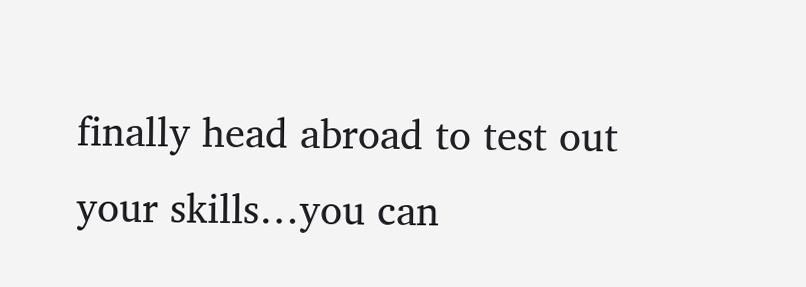finally head abroad to test out your skills…you can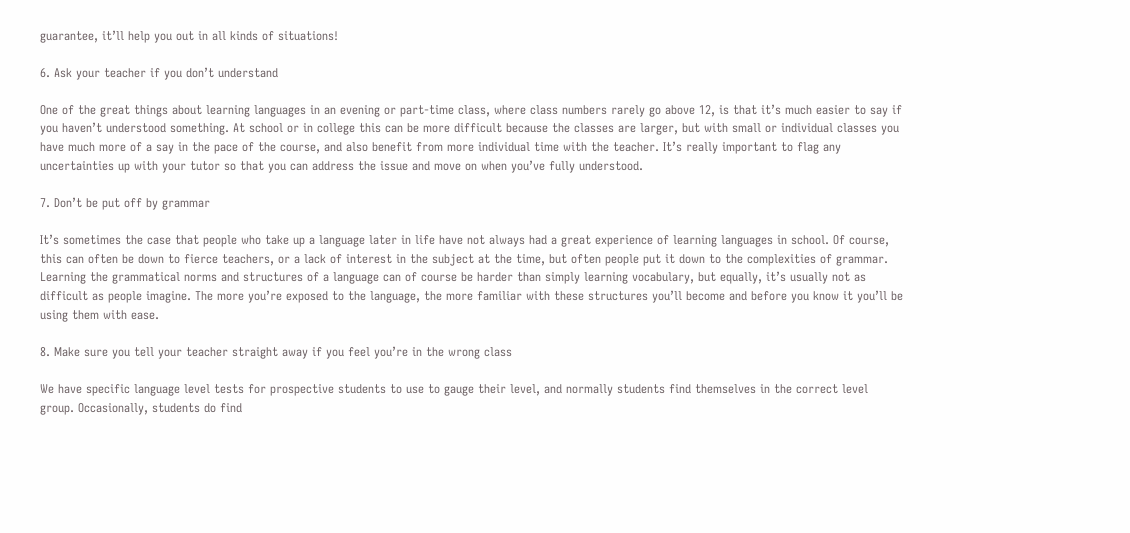guarantee, it’ll help you out in all kinds of situations!

6. Ask your teacher if you don’t understand

One of the great things about learning languages in an evening or part-time class, where class numbers rarely go above 12, is that it’s much easier to say if you haven’t understood something. At school or in college this can be more difficult because the classes are larger, but with small or individual classes you have much more of a say in the pace of the course, and also benefit from more individual time with the teacher. It’s really important to flag any uncertainties up with your tutor so that you can address the issue and move on when you’ve fully understood.

7. Don’t be put off by grammar

It’s sometimes the case that people who take up a language later in life have not always had a great experience of learning languages in school. Of course, this can often be down to fierce teachers, or a lack of interest in the subject at the time, but often people put it down to the complexities of grammar. Learning the grammatical norms and structures of a language can of course be harder than simply learning vocabulary, but equally, it’s usually not as difficult as people imagine. The more you’re exposed to the language, the more familiar with these structures you’ll become and before you know it you’ll be using them with ease.

8. Make sure you tell your teacher straight away if you feel you’re in the wrong class

We have specific language level tests for prospective students to use to gauge their level, and normally students find themselves in the correct level group. Occasionally, students do find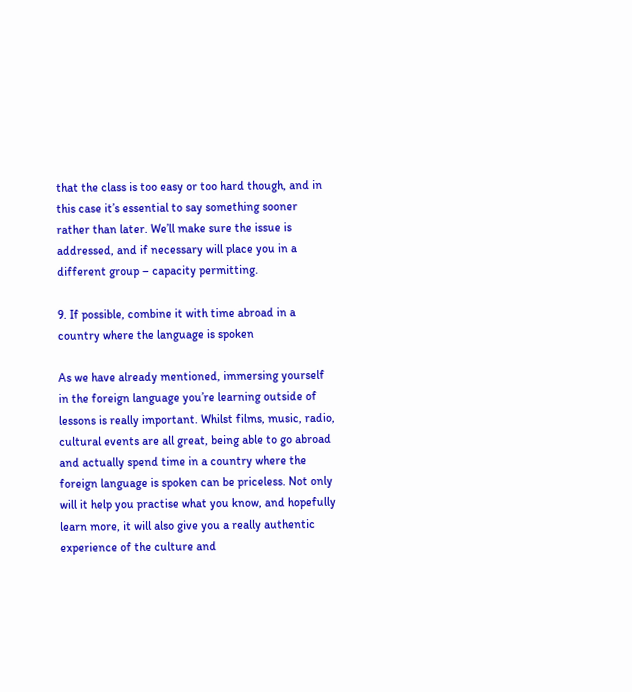that the class is too easy or too hard though, and in this case it’s essential to say something sooner rather than later. We’ll make sure the issue is addressed, and if necessary will place you in a different group – capacity permitting.

9. If possible, combine it with time abroad in a country where the language is spoken

As we have already mentioned, immersing yourself in the foreign language you’re learning outside of lessons is really important. Whilst films, music, radio, cultural events are all great, being able to go abroad and actually spend time in a country where the foreign language is spoken can be priceless. Not only will it help you practise what you know, and hopefully learn more, it will also give you a really authentic experience of the culture and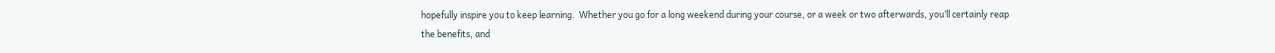hopefully inspire you to keep learning.  Whether you go for a long weekend during your course, or a week or two afterwards, you’ll certainly reap the benefits, and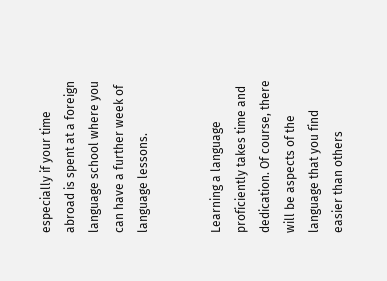especially if your time abroad is spent at a foreign language school where you can have a further week of language lessons.


Learning a language proficiently takes time and dedication. Of course, there will be aspects of the language that you find easier than others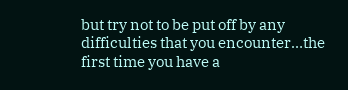but try not to be put off by any difficulties that you encounter…the first time you have a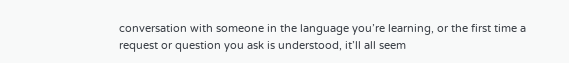conversation with someone in the language you’re learning, or the first time a request or question you ask is understood, it’ll all seem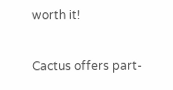worth it!

Cactus offers part-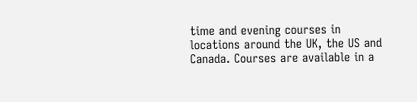time and evening courses in locations around the UK, the US and Canada. Courses are available in a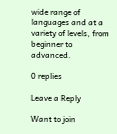wide range of languages and at a variety of levels, from beginner to advanced.

0 replies

Leave a Reply

Want to join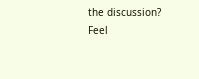the discussion?
Feel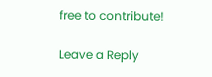free to contribute!

Leave a Reply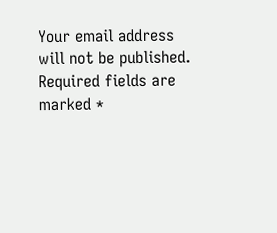Your email address will not be published. Required fields are marked *